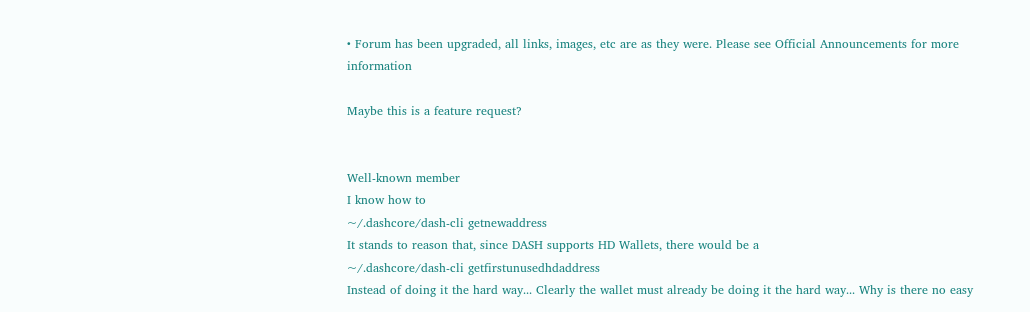• Forum has been upgraded, all links, images, etc are as they were. Please see Official Announcements for more information

Maybe this is a feature request?


Well-known member
I know how to
~/.dashcore/dash-cli getnewaddress
It stands to reason that, since DASH supports HD Wallets, there would be a
~/.dashcore/dash-cli getfirstunusedhdaddress
Instead of doing it the hard way... Clearly the wallet must already be doing it the hard way... Why is there no easy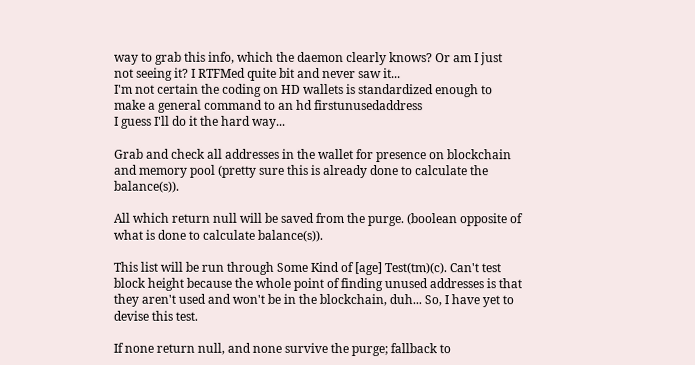way to grab this info, which the daemon clearly knows? Or am I just not seeing it? I RTFMed quite bit and never saw it...
I'm not certain the coding on HD wallets is standardized enough to make a general command to an hd firstunusedaddress
I guess I'll do it the hard way...

Grab and check all addresses in the wallet for presence on blockchain and memory pool (pretty sure this is already done to calculate the balance(s)).

All which return null will be saved from the purge. (boolean opposite of what is done to calculate balance(s)).

This list will be run through Some Kind of [age] Test(tm)(c). Can't test block height because the whole point of finding unused addresses is that they aren't used and won't be in the blockchain, duh... So, I have yet to devise this test.

If none return null, and none survive the purge; fallback to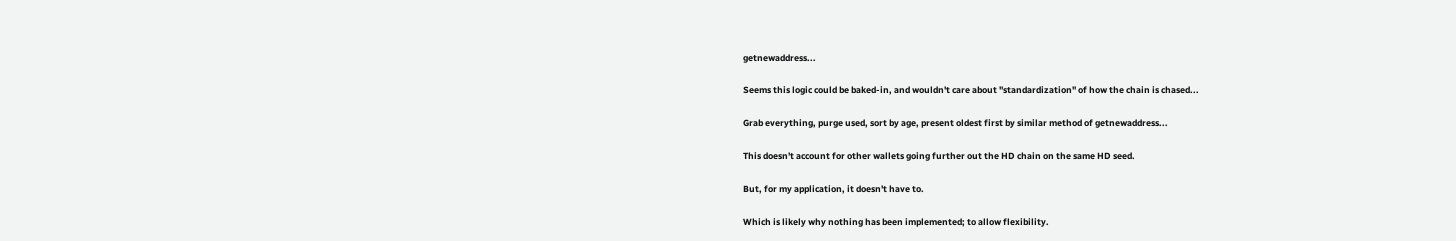getnewaddress...

Seems this logic could be baked-in, and wouldn't care about "standardization" of how the chain is chased...

Grab everything, purge used, sort by age, present oldest first by similar method of getnewaddress...

This doesn't account for other wallets going further out the HD chain on the same HD seed.

But, for my application, it doesn't have to.

Which is likely why nothing has been implemented; to allow flexibility.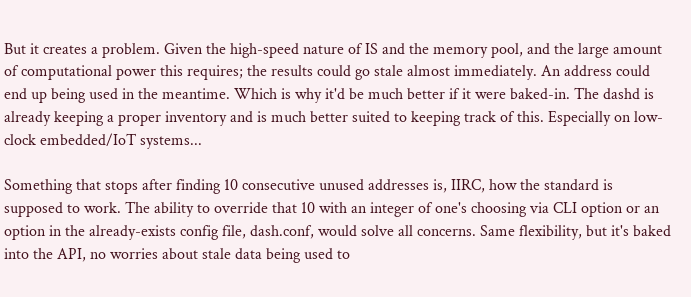But it creates a problem. Given the high-speed nature of IS and the memory pool, and the large amount of computational power this requires; the results could go stale almost immediately. An address could end up being used in the meantime. Which is why it'd be much better if it were baked-in. The dashd is already keeping a proper inventory and is much better suited to keeping track of this. Especially on low-clock embedded/IoT systems...

Something that stops after finding 10 consecutive unused addresses is, IIRC, how the standard is supposed to work. The ability to override that 10 with an integer of one's choosing via CLI option or an option in the already-exists config file, dash.conf, would solve all concerns. Same flexibility, but it's baked into the API, no worries about stale data being used to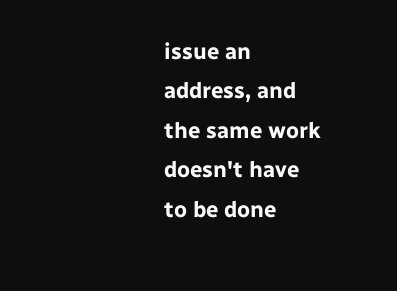issue an address, and the same work doesn't have to be done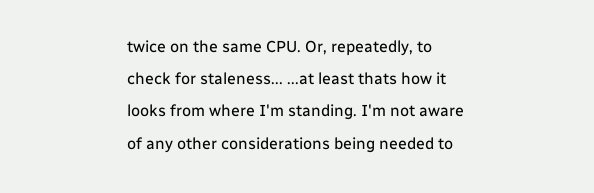twice on the same CPU. Or, repeatedly, to check for staleness... ...at least thats how it looks from where I'm standing. I'm not aware of any other considerations being needed to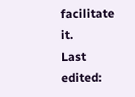facilitate it.
Last edited: